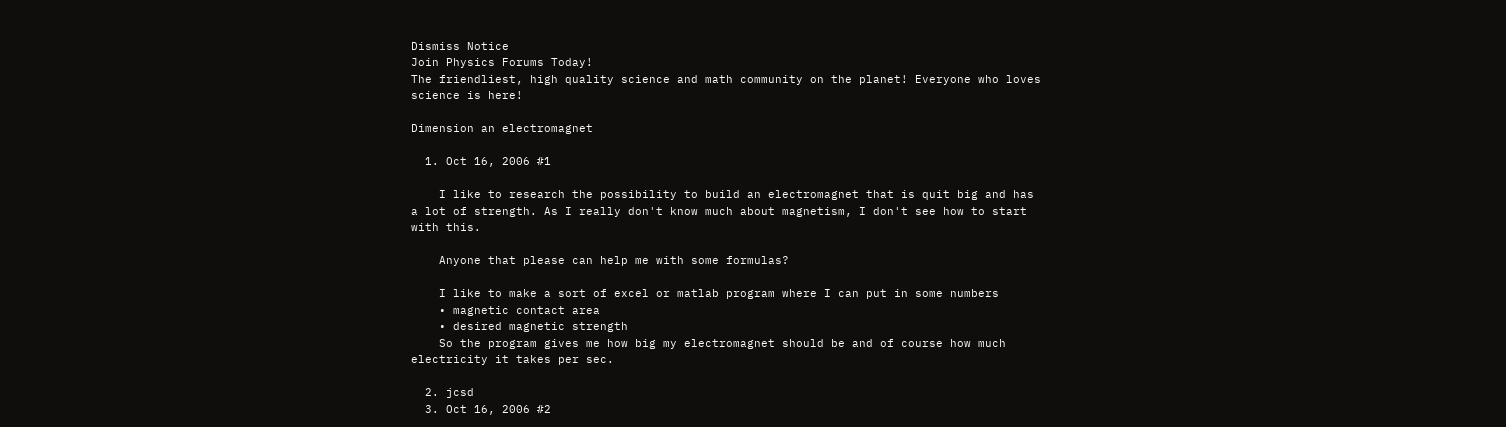Dismiss Notice
Join Physics Forums Today!
The friendliest, high quality science and math community on the planet! Everyone who loves science is here!

Dimension an electromagnet

  1. Oct 16, 2006 #1

    I like to research the possibility to build an electromagnet that is quit big and has a lot of strength. As I really don't know much about magnetism, I don't see how to start with this.

    Anyone that please can help me with some formulas?

    I like to make a sort of excel or matlab program where I can put in some numbers
    • magnetic contact area
    • desired magnetic strength
    So the program gives me how big my electromagnet should be and of course how much electricity it takes per sec.

  2. jcsd
  3. Oct 16, 2006 #2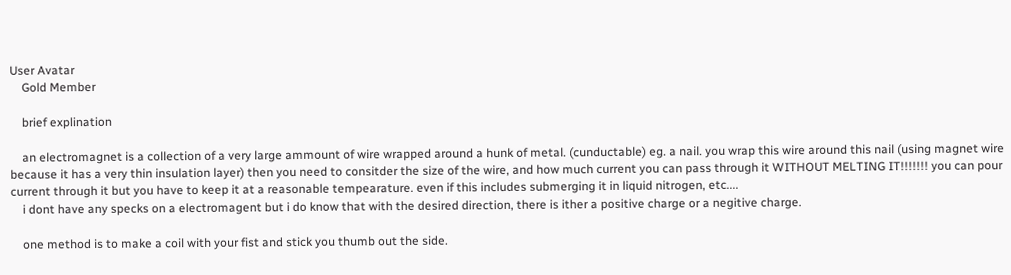User Avatar
    Gold Member

    brief explination

    an electromagnet is a collection of a very large ammount of wire wrapped around a hunk of metal. (cunductable) eg. a nail. you wrap this wire around this nail (using magnet wire because it has a very thin insulation layer) then you need to consitder the size of the wire, and how much current you can pass through it WITHOUT MELTING IT!!!!!!! you can pour current through it but you have to keep it at a reasonable tempearature. even if this includes submerging it in liquid nitrogen, etc....
    i dont have any specks on a electromagent but i do know that with the desired direction, there is ither a positive charge or a negitive charge.

    one method is to make a coil with your fist and stick you thumb out the side.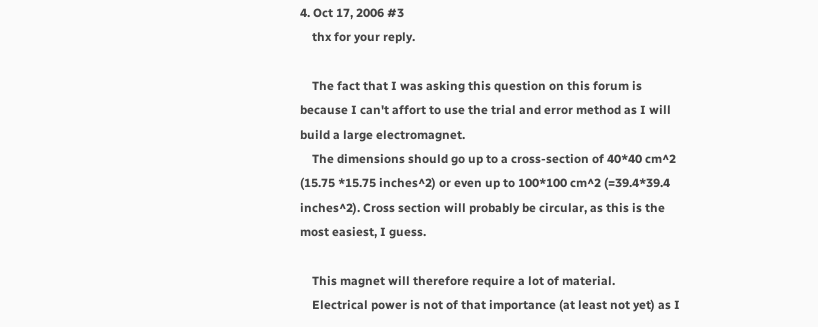4. Oct 17, 2006 #3
    thx for your reply.

    The fact that I was asking this question on this forum is because I can't affort to use the trial and error method as I will build a large electromagnet.
    The dimensions should go up to a cross-section of 40*40 cm^2 (15.75 *15.75 inches^2) or even up to 100*100 cm^2 (=39.4*39.4 inches^2). Cross section will probably be circular, as this is the most easiest, I guess.

    This magnet will therefore require a lot of material.
    Electrical power is not of that importance (at least not yet) as I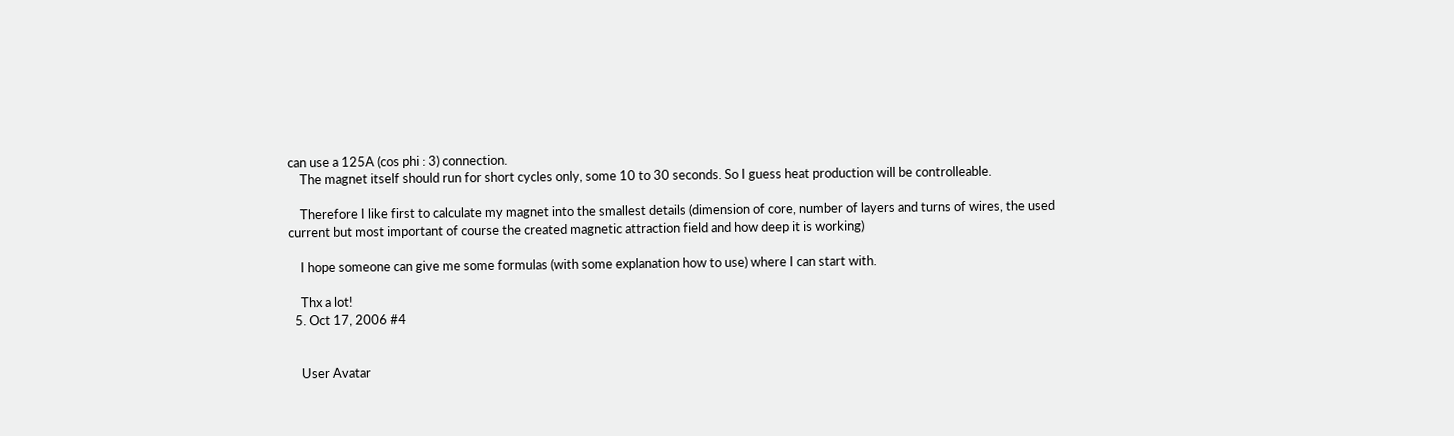can use a 125A (cos phi : 3) connection.
    The magnet itself should run for short cycles only, some 10 to 30 seconds. So I guess heat production will be controlleable.

    Therefore I like first to calculate my magnet into the smallest details (dimension of core, number of layers and turns of wires, the used current but most important of course the created magnetic attraction field and how deep it is working)

    I hope someone can give me some formulas (with some explanation how to use) where I can start with.

    Thx a lot!
  5. Oct 17, 2006 #4


    User Avatar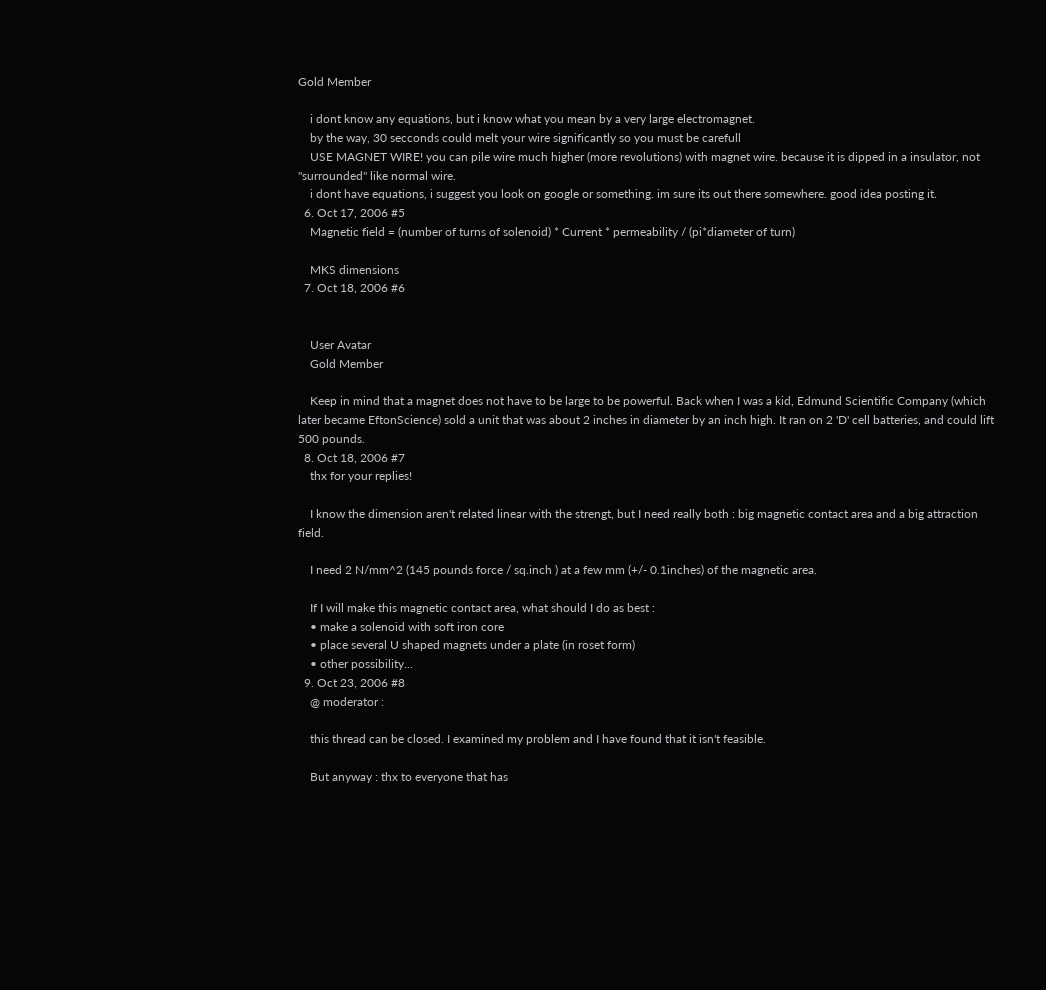Gold Member

    i dont know any equations, but i know what you mean by a very large electromagnet.
    by the way, 30 secconds could melt your wire significantly so you must be carefull
    USE MAGNET WIRE! you can pile wire much higher (more revolutions) with magnet wire. because it is dipped in a insulator, not "surrounded" like normal wire.
    i dont have equations, i suggest you look on google or something. im sure its out there somewhere. good idea posting it.
  6. Oct 17, 2006 #5
    Magnetic field = (number of turns of solenoid) * Current * permeability / (pi*diameter of turn)

    MKS dimensions
  7. Oct 18, 2006 #6


    User Avatar
    Gold Member

    Keep in mind that a magnet does not have to be large to be powerful. Back when I was a kid, Edmund Scientific Company (which later became EftonScience) sold a unit that was about 2 inches in diameter by an inch high. It ran on 2 'D' cell batteries, and could lift 500 pounds.
  8. Oct 18, 2006 #7
    thx for your replies!

    I know the dimension aren't related linear with the strengt, but I need really both : big magnetic contact area and a big attraction field.

    I need 2 N/mm^2 (145 pounds force / sq.inch ) at a few mm (+/- 0.1inches) of the magnetic area.

    If I will make this magnetic contact area, what should I do as best :
    • make a solenoid with soft iron core
    • place several U shaped magnets under a plate (in roset form)
    • other possibility...
  9. Oct 23, 2006 #8
    @ moderator :

    this thread can be closed. I examined my problem and I have found that it isn't feasible.

    But anyway : thx to everyone that has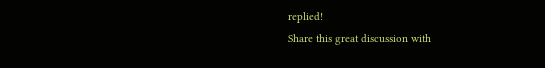replied!
Share this great discussion with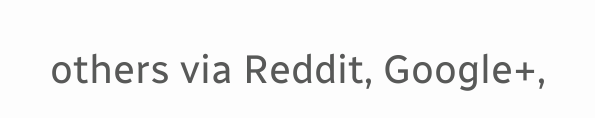others via Reddit, Google+,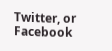Twitter, or Facebook